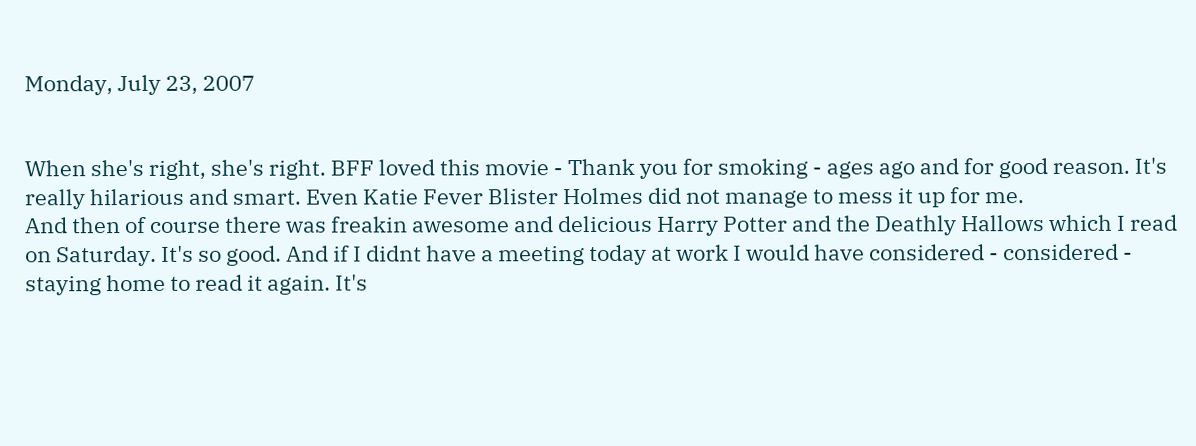Monday, July 23, 2007


When she's right, she's right. BFF loved this movie - Thank you for smoking - ages ago and for good reason. It's really hilarious and smart. Even Katie Fever Blister Holmes did not manage to mess it up for me.
And then of course there was freakin awesome and delicious Harry Potter and the Deathly Hallows which I read on Saturday. It's so good. And if I didnt have a meeting today at work I would have considered - considered - staying home to read it again. It's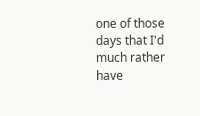one of those days that I'd much rather have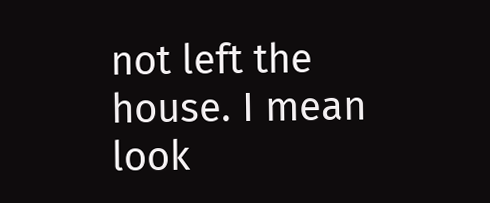not left the house. I mean look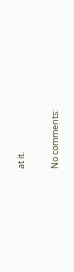at it.

No comments: